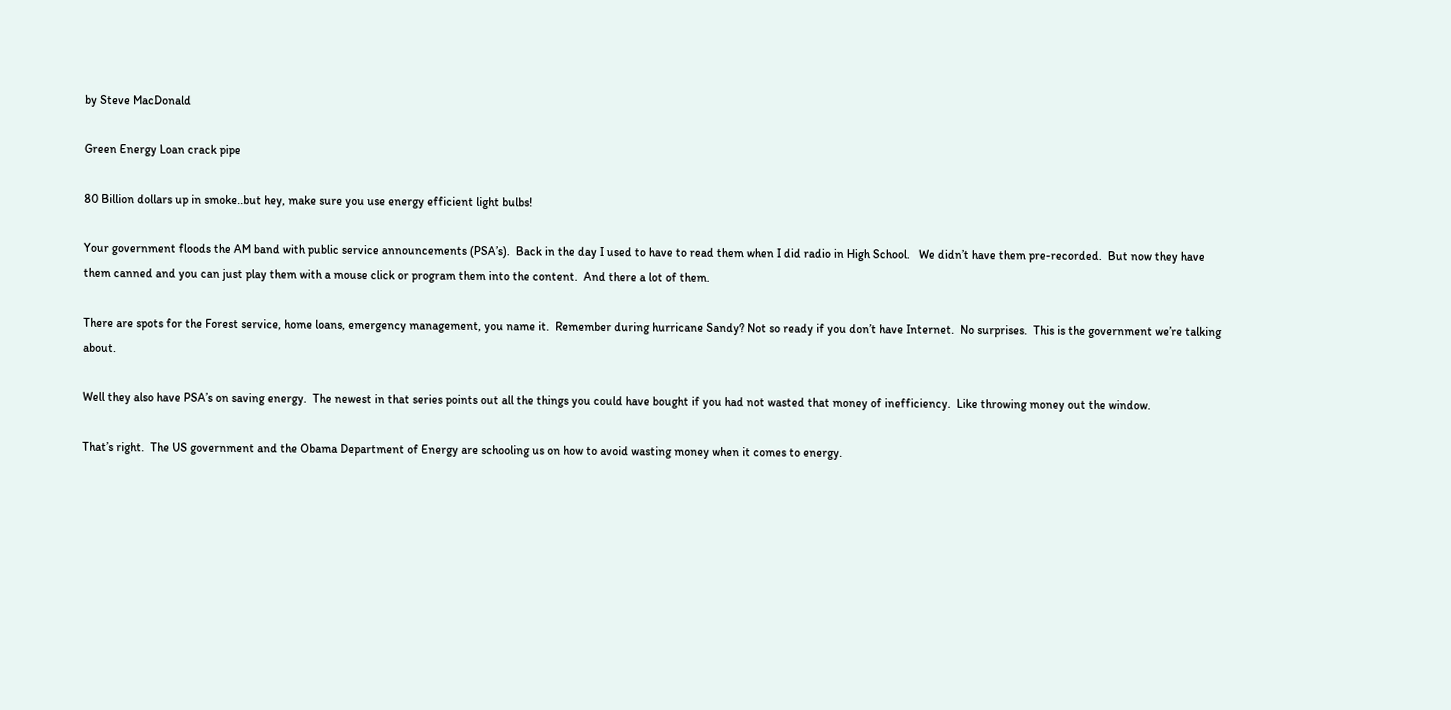by Steve MacDonald

Green Energy Loan crack pipe

80 Billion dollars up in smoke..but hey, make sure you use energy efficient light bulbs!

Your government floods the AM band with public service announcements (PSA’s).  Back in the day I used to have to read them when I did radio in High School.   We didn’t have them pre-recorded.  But now they have them canned and you can just play them with a mouse click or program them into the content.  And there a lot of them.

There are spots for the Forest service, home loans, emergency management, you name it.  Remember during hurricane Sandy? Not so ready if you don’t have Internet.  No surprises.  This is the government we’re talking about.

Well they also have PSA’s on saving energy.  The newest in that series points out all the things you could have bought if you had not wasted that money of inefficiency.  Like throwing money out the window.

That’s right.  The US government and the Obama Department of Energy are schooling us on how to avoid wasting money when it comes to energy.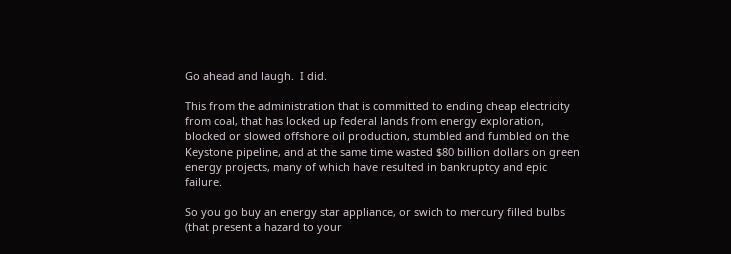Go ahead and laugh.  I did.

This from the administration that is committed to ending cheap electricity from coal, that has locked up federal lands from energy exploration, blocked or slowed offshore oil production, stumbled and fumbled on the Keystone pipeline, and at the same time wasted $80 billion dollars on green energy projects, many of which have resulted in bankruptcy and epic failure.

So you go buy an energy star appliance, or swich to mercury filled bulbs (that present a hazard to your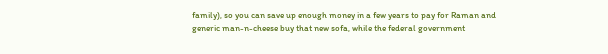family), so you can save up enough money in a few years to pay for Raman and generic man-n-cheese buy that new sofa, while the federal government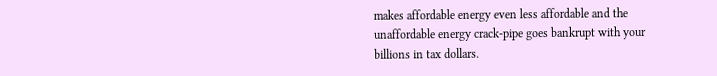makes affordable energy even less affordable and the unaffordable energy crack-pipe goes bankrupt with your billions in tax dollars.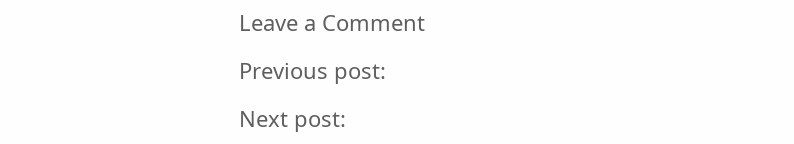Leave a Comment

Previous post:

Next post: